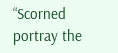“Scorned portray the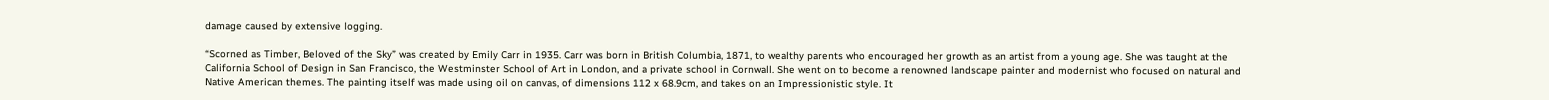damage caused by extensive logging.

“Scorned as Timber, Beloved of the Sky” was created by Emily Carr in 1935. Carr was born in British Columbia, 1871, to wealthy parents who encouraged her growth as an artist from a young age. She was taught at the California School of Design in San Francisco, the Westminster School of Art in London, and a private school in Cornwall. She went on to become a renowned landscape painter and modernist who focused on natural and Native American themes. The painting itself was made using oil on canvas, of dimensions 112 x 68.9cm, and takes on an Impressionistic style. It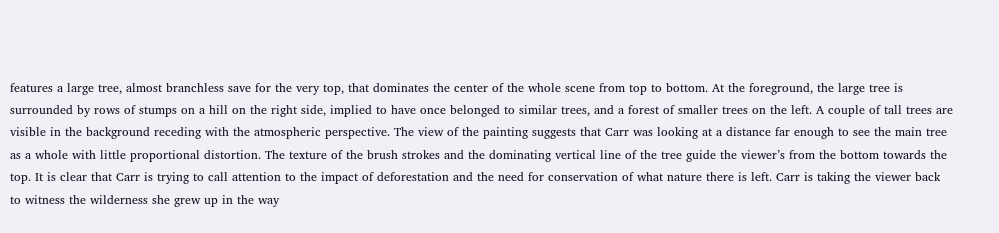features a large tree, almost branchless save for the very top, that dominates the center of the whole scene from top to bottom. At the foreground, the large tree is surrounded by rows of stumps on a hill on the right side, implied to have once belonged to similar trees, and a forest of smaller trees on the left. A couple of tall trees are visible in the background receding with the atmospheric perspective. The view of the painting suggests that Carr was looking at a distance far enough to see the main tree as a whole with little proportional distortion. The texture of the brush strokes and the dominating vertical line of the tree guide the viewer’s from the bottom towards the top. It is clear that Carr is trying to call attention to the impact of deforestation and the need for conservation of what nature there is left. Carr is taking the viewer back to witness the wilderness she grew up in the way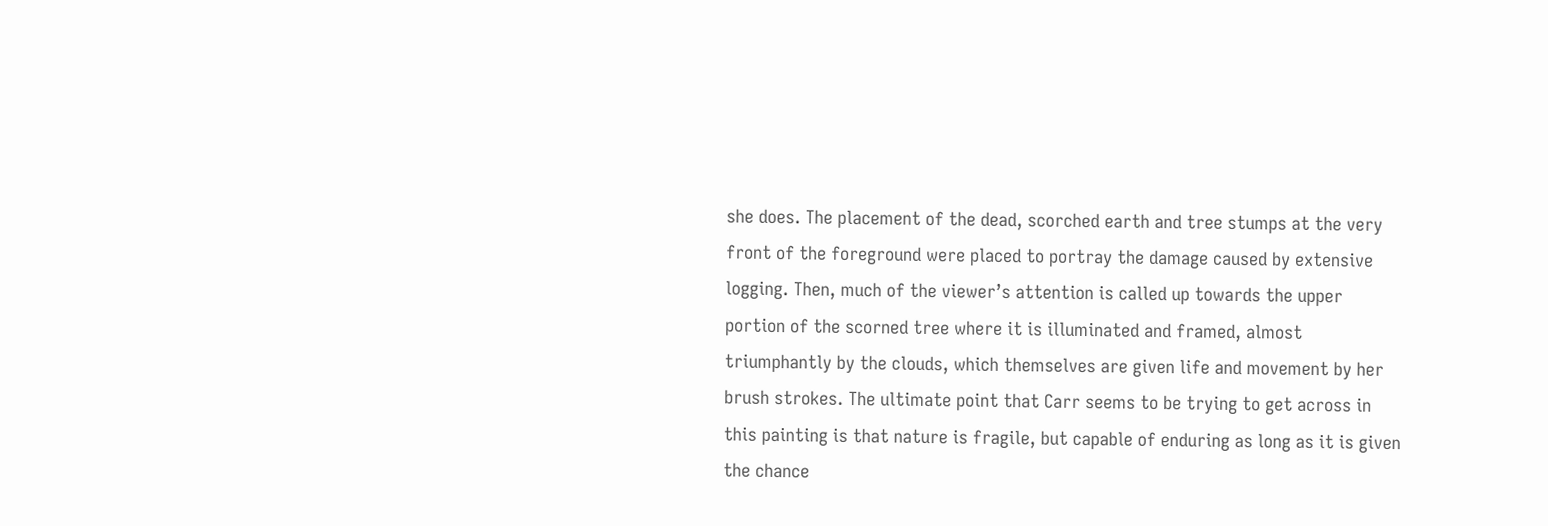she does. The placement of the dead, scorched earth and tree stumps at the very front of the foreground were placed to portray the damage caused by extensive logging. Then, much of the viewer’s attention is called up towards the upper portion of the scorned tree where it is illuminated and framed, almost triumphantly by the clouds, which themselves are given life and movement by her brush strokes. The ultimate point that Carr seems to be trying to get across in this painting is that nature is fragile, but capable of enduring as long as it is given the chance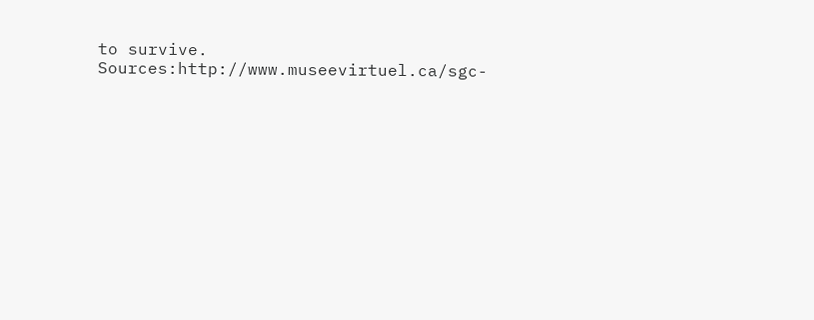to survive. Sources:http://www.museevirtuel.ca/sgc-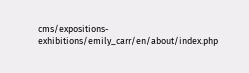cms/expositions-exhibitions/emily_carr/en/about/index.php